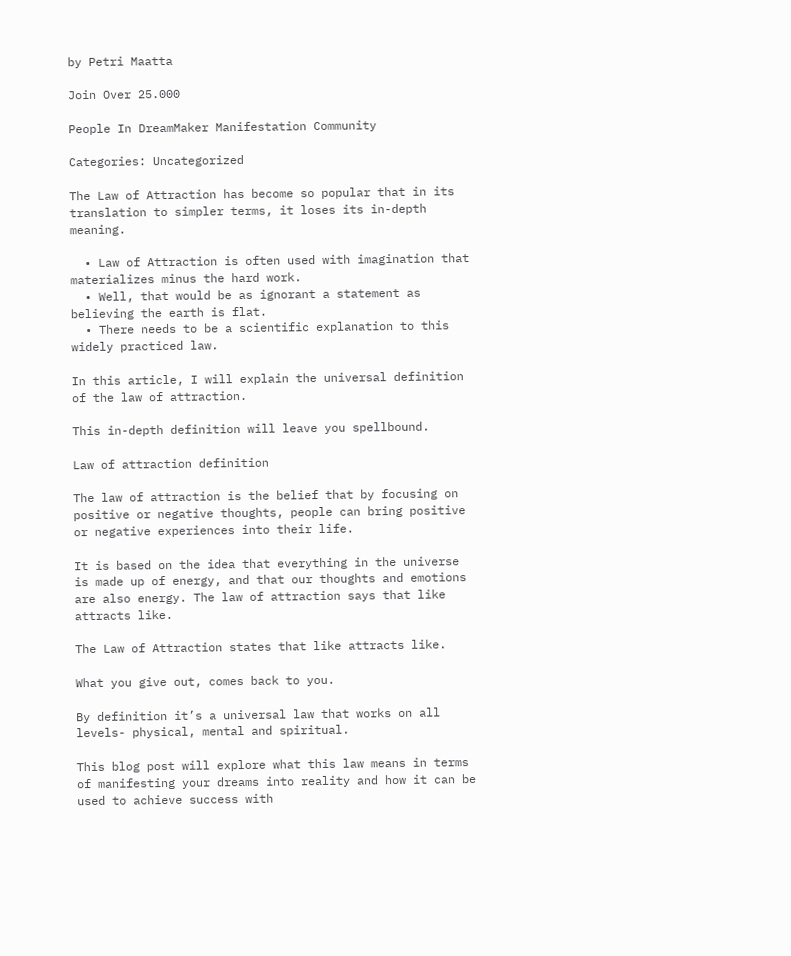by Petri Maatta

Join Over 25.000

People In DreamMaker Manifestation Community

Categories: Uncategorized

The Law of Attraction has become so popular that in its translation to simpler terms, it loses its in-depth meaning.

  • Law of Attraction is often used with imagination that materializes minus the hard work.
  • Well, that would be as ignorant a statement as believing the earth is flat.
  • There needs to be a scientific explanation to this widely practiced law.

In this article, I will explain the universal definition of the law of attraction.

This in-depth definition will leave you spellbound.

Law of attraction definition

The law of attraction is the belief that by focusing on positive or negative thoughts, people can bring positive or negative experiences into their life.

It is based on the idea that everything in the universe is made up of energy, and that our thoughts and emotions are also energy. The law of attraction says that like attracts like.

The Law of Attraction states that like attracts like.

What you give out, comes back to you.

By definition it’s a universal law that works on all levels- physical, mental and spiritual.

This blog post will explore what this law means in terms of manifesting your dreams into reality and how it can be used to achieve success with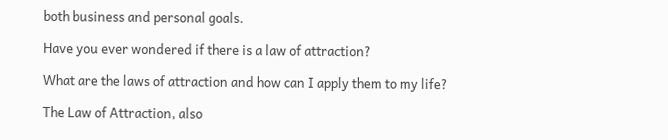both business and personal goals.

Have you ever wondered if there is a law of attraction?

What are the laws of attraction and how can I apply them to my life?

The Law of Attraction, also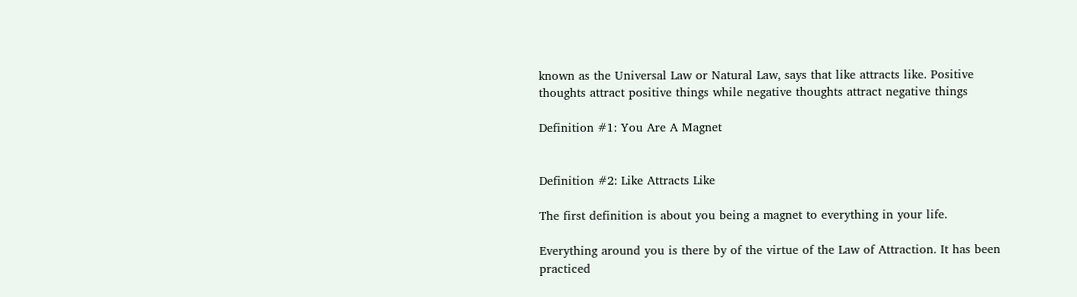known as the Universal Law or Natural Law, says that like attracts like. Positive thoughts attract positive things while negative thoughts attract negative things

Definition #1: You Are A Magnet


Definition #2: Like Attracts Like

The first definition is about you being a magnet to everything in your life.

Everything around you is there by of the virtue of the Law of Attraction. It has been practiced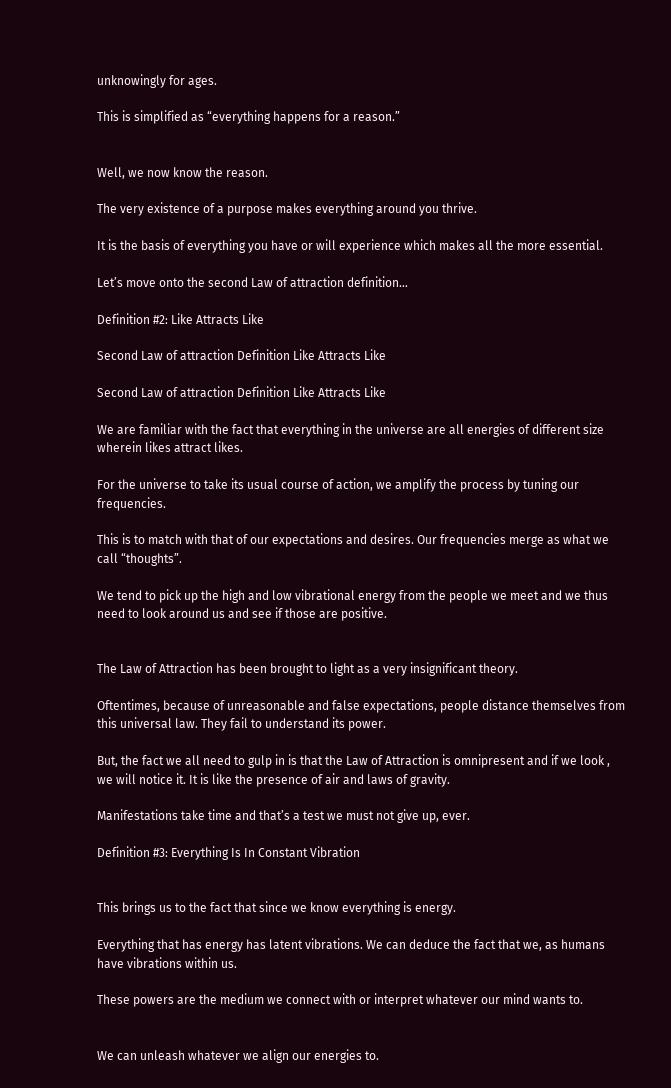unknowingly for ages.

This is simplified as “everything happens for a reason.”


Well, we now know the reason.

The very existence of a purpose makes everything around you thrive.

It is the basis of everything you have or will experience which makes all the more essential.

Let’s move onto the second Law of attraction definition…

Definition #2: Like Attracts Like

Second Law of attraction Definition Like Attracts Like

Second Law of attraction Definition Like Attracts Like

We are familiar with the fact that everything in the universe are all energies of different size wherein likes attract likes.

For the universe to take its usual course of action, we amplify the process by tuning our frequencies.

This is to match with that of our expectations and desires. Our frequencies merge as what we call “thoughts”.

We tend to pick up the high and low vibrational energy from the people we meet and we thus need to look around us and see if those are positive.


The Law of Attraction has been brought to light as a very insignificant theory.

Oftentimes, because of unreasonable and false expectations, people distance themselves from this universal law. They fail to understand its power.

But, the fact we all need to gulp in is that the Law of Attraction is omnipresent and if we look , we will notice it. It is like the presence of air and laws of gravity.

Manifestations take time and that’s a test we must not give up, ever.

Definition #3: Everything Is In Constant Vibration


This brings us to the fact that since we know everything is energy.

Everything that has energy has latent vibrations. We can deduce the fact that we, as humans have vibrations within us.

These powers are the medium we connect with or interpret whatever our mind wants to.


We can unleash whatever we align our energies to.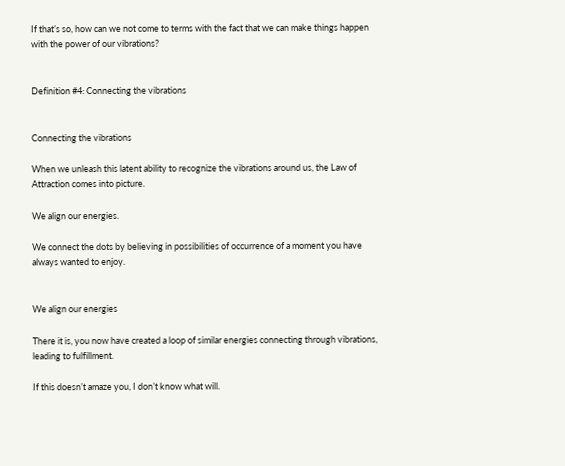If that’s so, how can we not come to terms with the fact that we can make things happen with the power of our vibrations?


Definition #4: Connecting the vibrations


Connecting the vibrations

When we unleash this latent ability to recognize the vibrations around us, the Law of Attraction comes into picture.

We align our energies.

We connect the dots by believing in possibilities of occurrence of a moment you have always wanted to enjoy.


We align our energies

There it is, you now have created a loop of similar energies connecting through vibrations, leading to fulfillment.

If this doesn’t amaze you, I don’t know what will.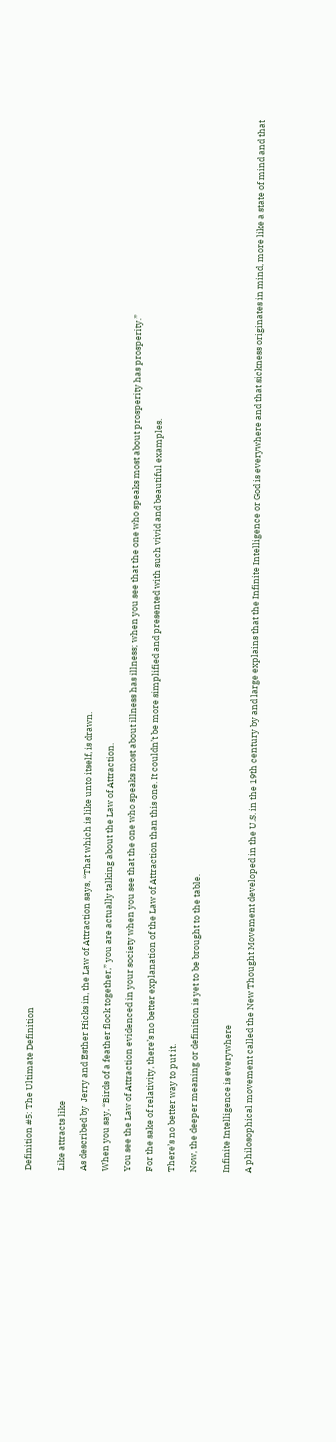Definition #5: The Ultimate Definition


Like attracts like

As described by  Jerry and Esther Hicks in, the Law of Attraction says, “That which is like unto itself, is drawn.

When you say, “Birds of a feather flock together,” you are actually talking about the Law of Attraction.

You see the Law of Attraction evidenced in your society when you see that the one who speaks most about illness has illness; when you see that the one who speaks most about prosperity has prosperity.”

For the sake of relativity, there’s no better explanation of the Law of Attraction than this one. It couldn’t be more simplified and presented with such vivid and beautiful examples.

There’s no better way to put it.

Now, the deeper meaning or definition is yet to be brought to the table.


Infinite Intelligence is everywhere

A philosophical movement called the New Thought Movement developed in the U.S. in the 19th century by and large explains that the Infinite Intelligence or God is everywhere and that sickness originates in mind, more like a state of mind and that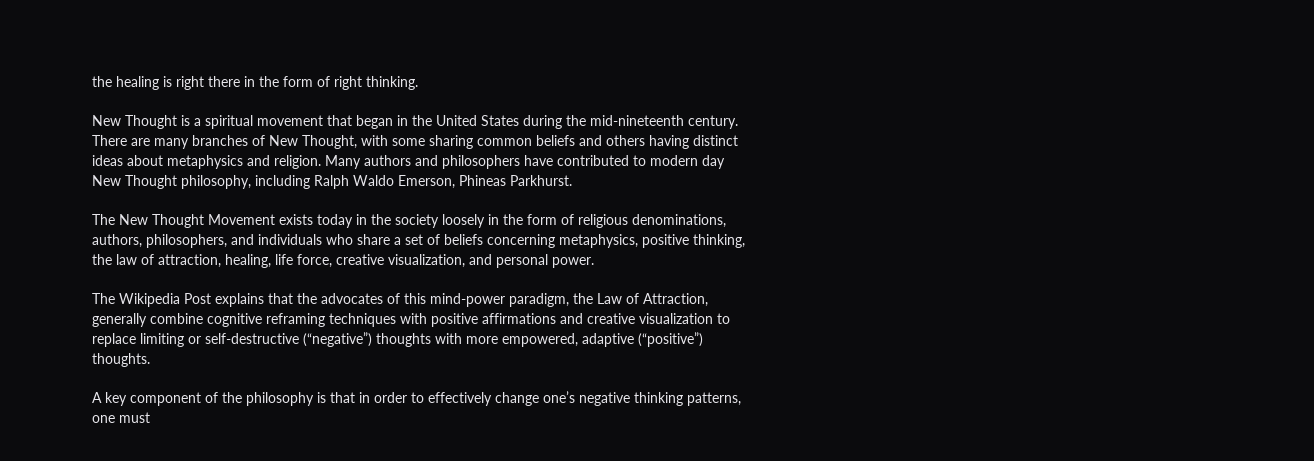the healing is right there in the form of right thinking.

New Thought is a spiritual movement that began in the United States during the mid-nineteenth century. There are many branches of New Thought, with some sharing common beliefs and others having distinct ideas about metaphysics and religion. Many authors and philosophers have contributed to modern day New Thought philosophy, including Ralph Waldo Emerson, Phineas Parkhurst.

The New Thought Movement exists today in the society loosely in the form of religious denominations, authors, philosophers, and individuals who share a set of beliefs concerning metaphysics, positive thinking, the law of attraction, healing, life force, creative visualization, and personal power.

The Wikipedia Post explains that the advocates of this mind-power paradigm, the Law of Attraction, generally combine cognitive reframing techniques with positive affirmations and creative visualization to replace limiting or self-destructive (“negative”) thoughts with more empowered, adaptive (“positive”) thoughts.

A key component of the philosophy is that in order to effectively change one’s negative thinking patterns, one must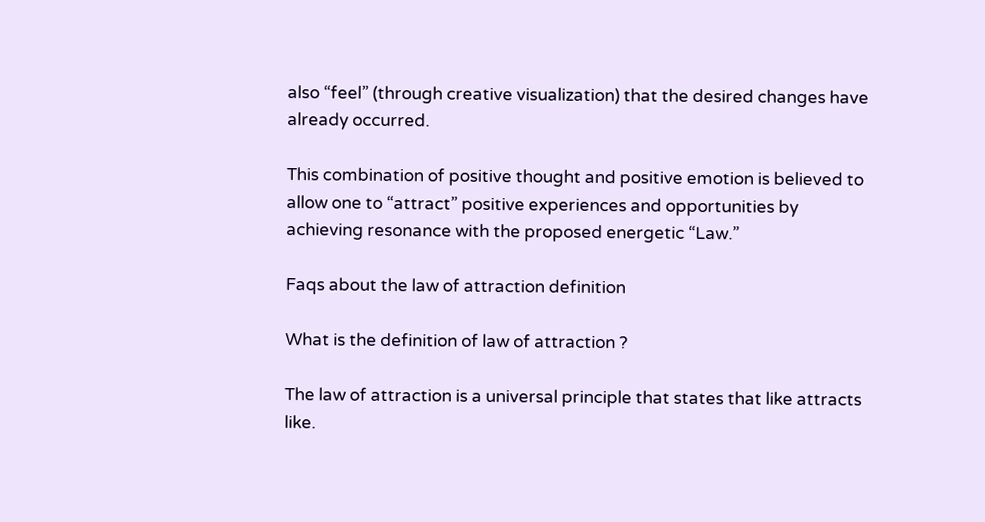also “feel” (through creative visualization) that the desired changes have already occurred.

This combination of positive thought and positive emotion is believed to allow one to “attract” positive experiences and opportunities by achieving resonance with the proposed energetic “Law.”

Faqs about the law of attraction definition

What is the definition of law of attraction ?

The law of attraction is a universal principle that states that like attracts like.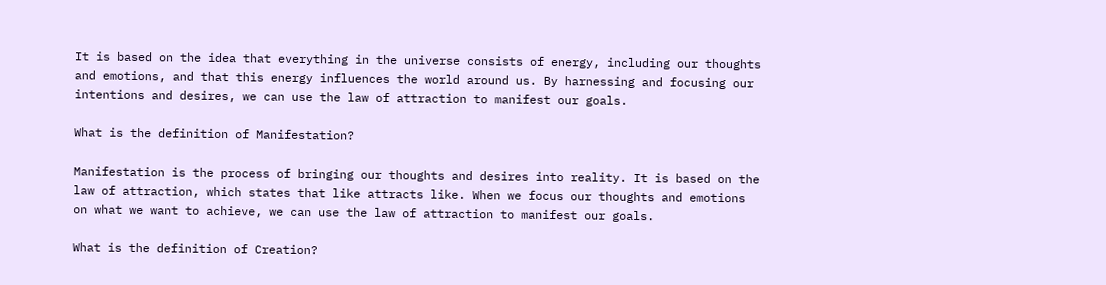It is based on the idea that everything in the universe consists of energy, including our thoughts and emotions, and that this energy influences the world around us. By harnessing and focusing our intentions and desires, we can use the law of attraction to manifest our goals.

What is the definition of Manifestation?

Manifestation is the process of bringing our thoughts and desires into reality. It is based on the law of attraction, which states that like attracts like. When we focus our thoughts and emotions on what we want to achieve, we can use the law of attraction to manifest our goals.

What is the definition of Creation?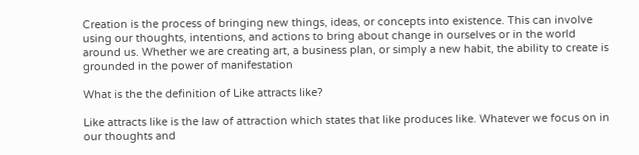Creation is the process of bringing new things, ideas, or concepts into existence. This can involve using our thoughts, intentions, and actions to bring about change in ourselves or in the world around us. Whether we are creating art, a business plan, or simply a new habit, the ability to create is grounded in the power of manifestation

What is the the definition of Like attracts like?

Like attracts like is the law of attraction which states that like produces like. Whatever we focus on in our thoughts and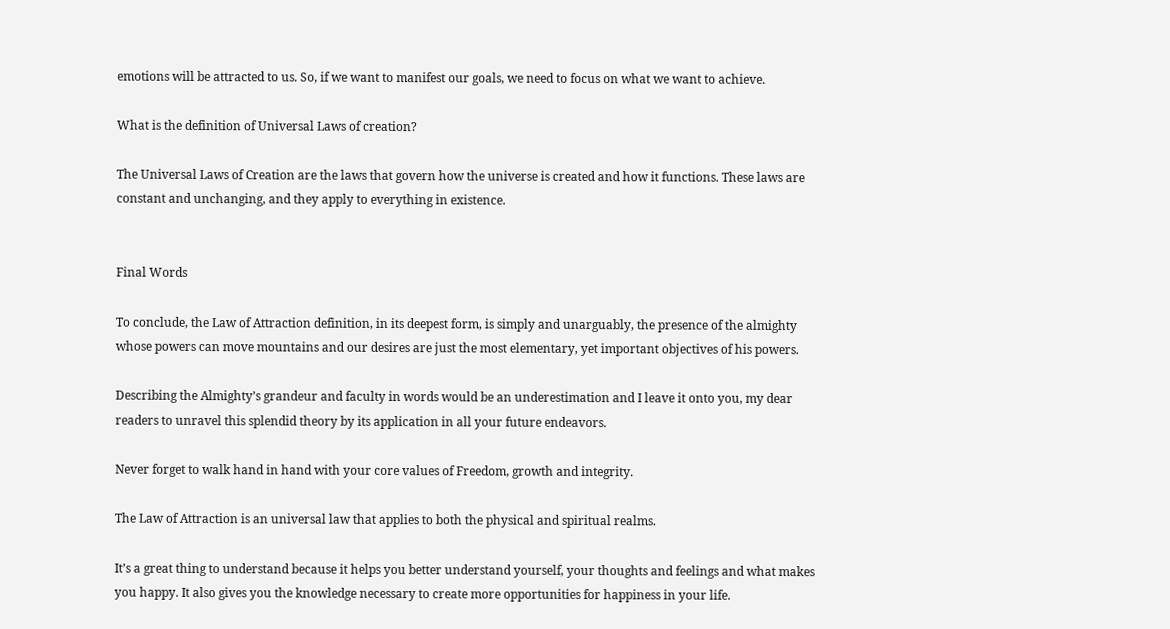emotions will be attracted to us. So, if we want to manifest our goals, we need to focus on what we want to achieve.

What is the definition of Universal Laws of creation?

The Universal Laws of Creation are the laws that govern how the universe is created and how it functions. These laws are constant and unchanging, and they apply to everything in existence.


Final Words

To conclude, the Law of Attraction definition, in its deepest form, is simply and unarguably, the presence of the almighty whose powers can move mountains and our desires are just the most elementary, yet important objectives of his powers.

Describing the Almighty’s grandeur and faculty in words would be an underestimation and I leave it onto you, my dear readers to unravel this splendid theory by its application in all your future endeavors.

Never forget to walk hand in hand with your core values of Freedom, growth and integrity.

The Law of Attraction is an universal law that applies to both the physical and spiritual realms.

It’s a great thing to understand because it helps you better understand yourself, your thoughts and feelings and what makes you happy. It also gives you the knowledge necessary to create more opportunities for happiness in your life.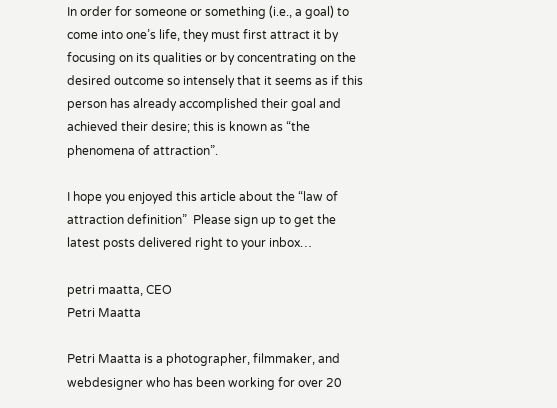In order for someone or something (i.e., a goal) to come into one’s life, they must first attract it by focusing on its qualities or by concentrating on the desired outcome so intensely that it seems as if this person has already accomplished their goal and achieved their desire; this is known as “the phenomena of attraction”.

I hope you enjoyed this article about the “law of attraction definition”  Please sign up to get the latest posts delivered right to your inbox…

petri maatta, CEO
Petri Maatta

Petri Maatta is a photographer, filmmaker, and webdesigner who has been working for over 20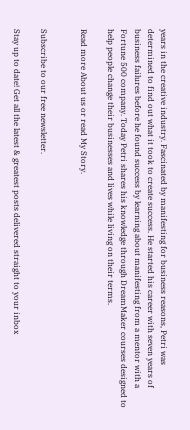years in the creative industry. Fascinated by manifesting for business reasons, Petri was determined to find out what it took to create success. He started his career with seven years of business failures before he found success by learning about manifesting from a mentor with a Fortune 500 company. Today Petri shares his knowledge through DreamMaker courses designed to help people change their businesses and lives while living on their terms.

Read more About us or read My Story.


Subscribe to our free newsletter.

Stay up to date! Get all the latest & greatest posts delivered straight to your inbox